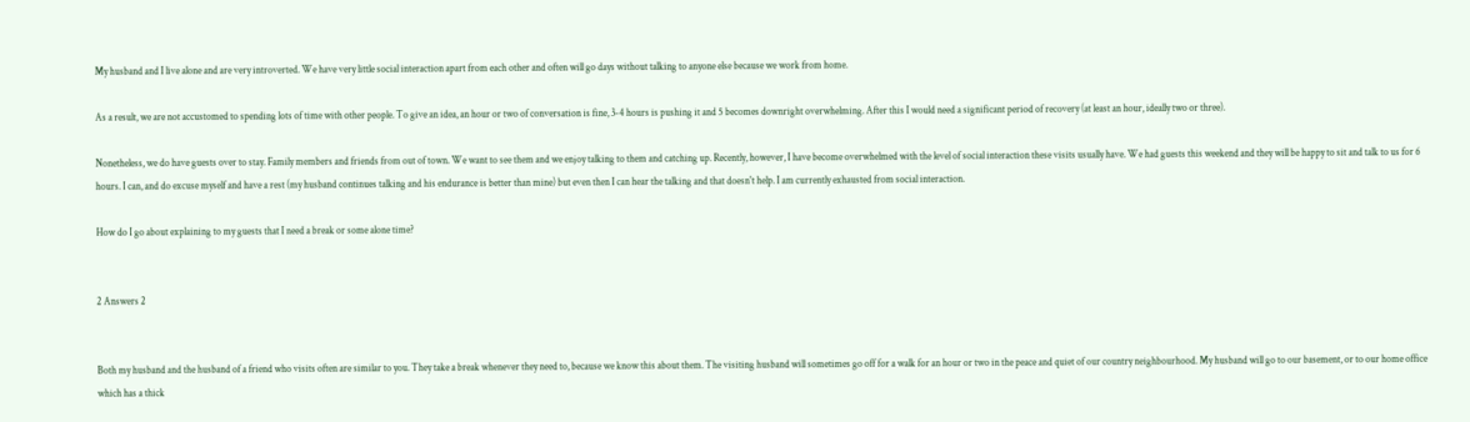My husband and I live alone and are very introverted. We have very little social interaction apart from each other and often will go days without talking to anyone else because we work from home.

As a result, we are not accustomed to spending lots of time with other people. To give an idea, an hour or two of conversation is fine, 3-4 hours is pushing it and 5 becomes downright overwhelming. After this I would need a significant period of recovery (at least an hour, ideally two or three).

Nonetheless, we do have guests over to stay. Family members and friends from out of town. We want to see them and we enjoy talking to them and catching up. Recently, however, I have become overwhelmed with the level of social interaction these visits usually have. We had guests this weekend and they will be happy to sit and talk to us for 6 hours. I can, and do excuse myself and have a rest (my husband continues talking and his endurance is better than mine) but even then I can hear the talking and that doesn't help. I am currently exhausted from social interaction.

How do I go about explaining to my guests that I need a break or some alone time?


2 Answers 2


Both my husband and the husband of a friend who visits often are similar to you. They take a break whenever they need to, because we know this about them. The visiting husband will sometimes go off for a walk for an hour or two in the peace and quiet of our country neighbourhood. My husband will go to our basement, or to our home office which has a thick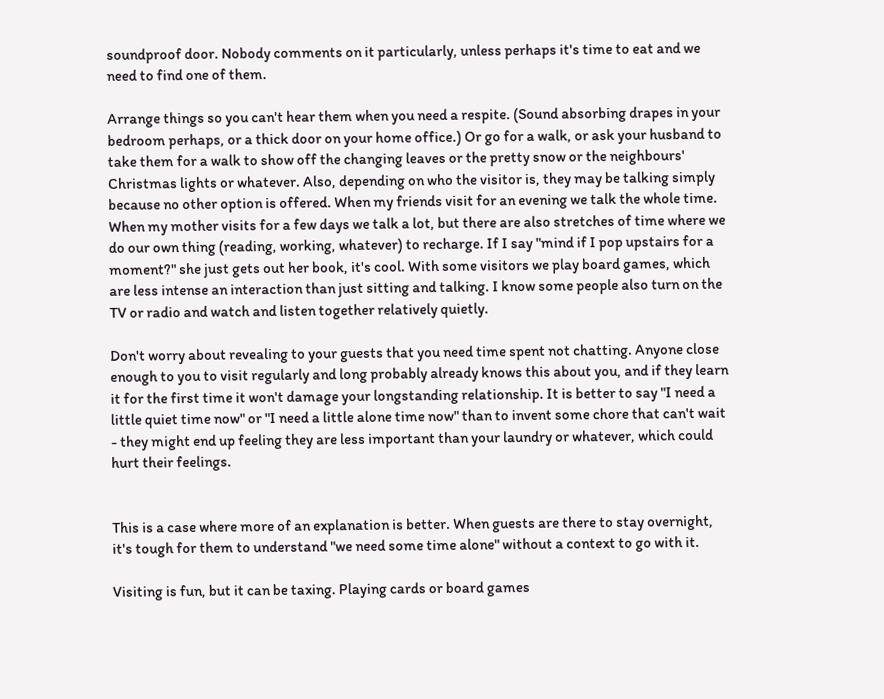soundproof door. Nobody comments on it particularly, unless perhaps it's time to eat and we need to find one of them.

Arrange things so you can't hear them when you need a respite. (Sound absorbing drapes in your bedroom perhaps, or a thick door on your home office.) Or go for a walk, or ask your husband to take them for a walk to show off the changing leaves or the pretty snow or the neighbours' Christmas lights or whatever. Also, depending on who the visitor is, they may be talking simply because no other option is offered. When my friends visit for an evening we talk the whole time. When my mother visits for a few days we talk a lot, but there are also stretches of time where we do our own thing (reading, working, whatever) to recharge. If I say "mind if I pop upstairs for a moment?" she just gets out her book, it's cool. With some visitors we play board games, which are less intense an interaction than just sitting and talking. I know some people also turn on the TV or radio and watch and listen together relatively quietly.

Don't worry about revealing to your guests that you need time spent not chatting. Anyone close enough to you to visit regularly and long probably already knows this about you, and if they learn it for the first time it won't damage your longstanding relationship. It is better to say "I need a little quiet time now" or "I need a little alone time now" than to invent some chore that can't wait - they might end up feeling they are less important than your laundry or whatever, which could hurt their feelings.


This is a case where more of an explanation is better. When guests are there to stay overnight, it's tough for them to understand "we need some time alone" without a context to go with it.

Visiting is fun, but it can be taxing. Playing cards or board games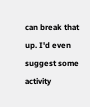can break that up. I'd even suggest some activity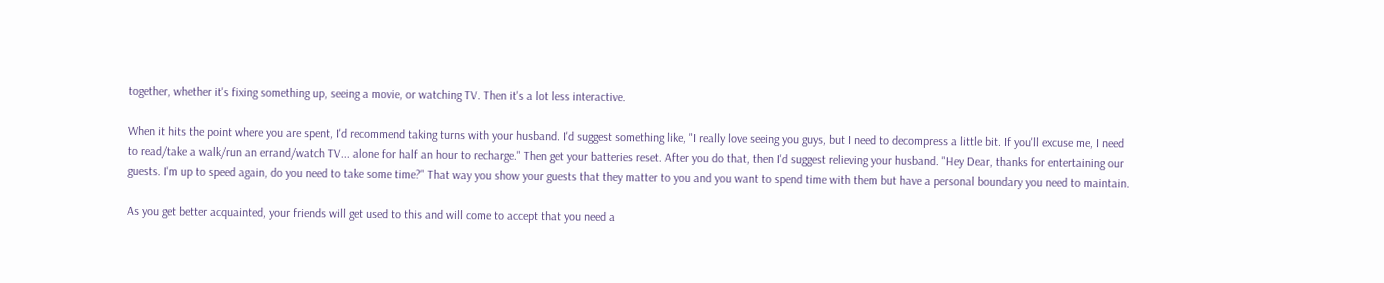together, whether it's fixing something up, seeing a movie, or watching TV. Then it's a lot less interactive.

When it hits the point where you are spent, I'd recommend taking turns with your husband. I'd suggest something like, "I really love seeing you guys, but I need to decompress a little bit. If you'll excuse me, I need to read/take a walk/run an errand/watch TV... alone for half an hour to recharge." Then get your batteries reset. After you do that, then I'd suggest relieving your husband. "Hey Dear, thanks for entertaining our guests. I'm up to speed again, do you need to take some time?" That way you show your guests that they matter to you and you want to spend time with them but have a personal boundary you need to maintain.

As you get better acquainted, your friends will get used to this and will come to accept that you need a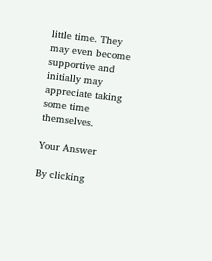little time. They may even become supportive and initially may appreciate taking some time themselves.

Your Answer

By clicking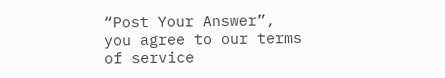“Post Your Answer”, you agree to our terms of service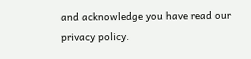and acknowledge you have read our privacy policy.